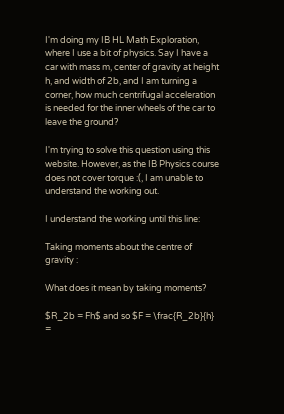I'm doing my IB HL Math Exploration, where I use a bit of physics. Say I have a car with mass m, center of gravity at height h, and width of 2b, and I am turning a corner, how much centrifugal acceleration is needed for the inner wheels of the car to leave the ground?

I'm trying to solve this question using this website. However, as the IB Physics course does not cover torque :(, I am unable to understand the working out.

I understand the working until this line:

Taking moments about the centre of gravity :

What does it mean by taking moments?

$R_2b = Fh$ and so $F = \frac{R_2b}{h} =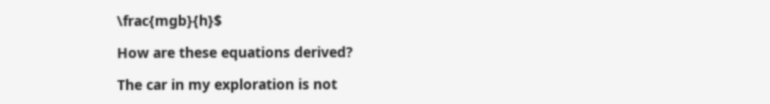\frac{mgb}{h}$

How are these equations derived?

The car in my exploration is not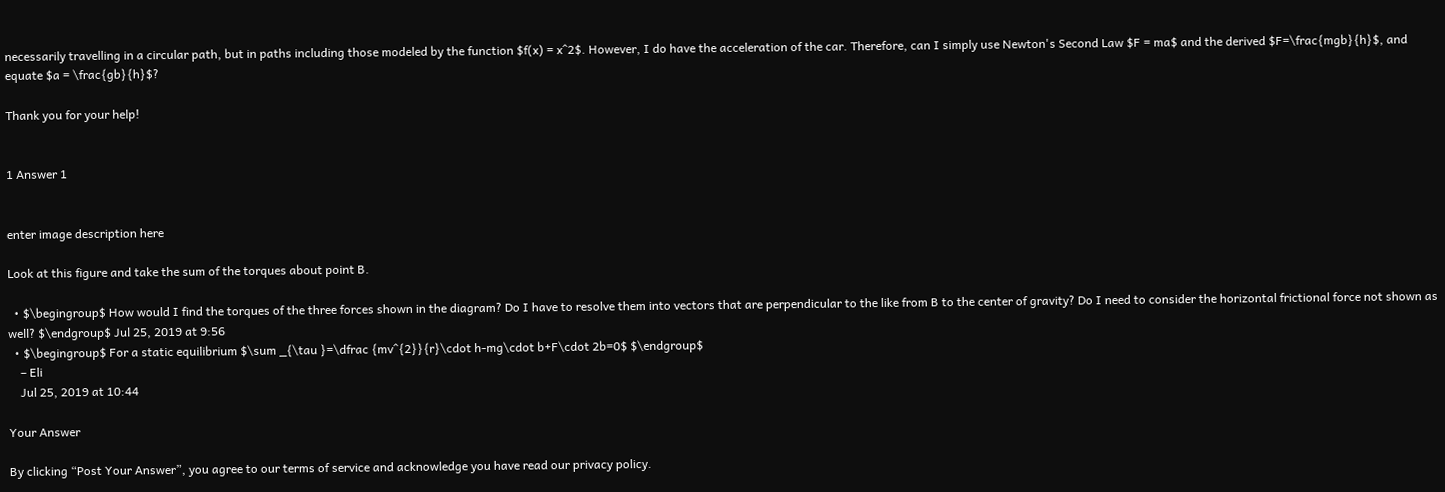necessarily travelling in a circular path, but in paths including those modeled by the function $f(x) = x^2$. However, I do have the acceleration of the car. Therefore, can I simply use Newton's Second Law $F = ma$ and the derived $F=\frac{mgb}{h}$, and equate $a = \frac{gb}{h}$?

Thank you for your help!


1 Answer 1


enter image description here

Look at this figure and take the sum of the torques about point B.

  • $\begingroup$ How would I find the torques of the three forces shown in the diagram? Do I have to resolve them into vectors that are perpendicular to the like from B to the center of gravity? Do I need to consider the horizontal frictional force not shown as well? $\endgroup$ Jul 25, 2019 at 9:56
  • $\begingroup$ For a static equilibrium $\sum _{\tau }=\dfrac {mv^{2}}{r}\cdot h-mg\cdot b+F\cdot 2b=0$ $\endgroup$
    – Eli
    Jul 25, 2019 at 10:44

Your Answer

By clicking “Post Your Answer”, you agree to our terms of service and acknowledge you have read our privacy policy.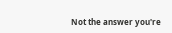Not the answer you're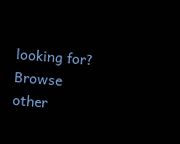looking for? Browse other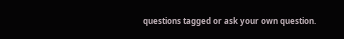questions tagged or ask your own question.